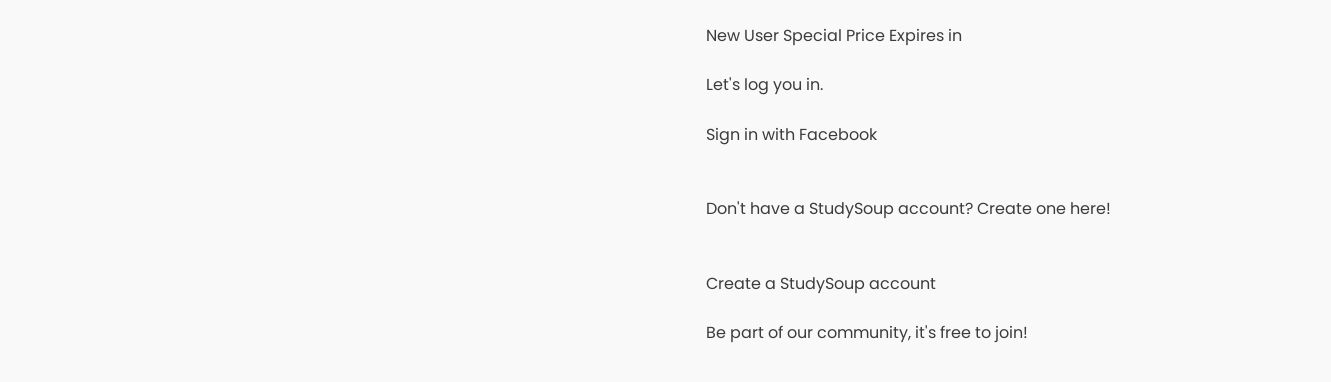New User Special Price Expires in

Let's log you in.

Sign in with Facebook


Don't have a StudySoup account? Create one here!


Create a StudySoup account

Be part of our community, it's free to join!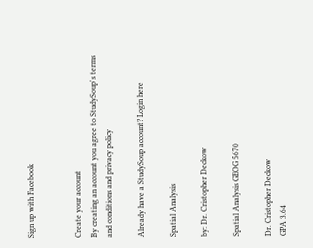Sign up with Facebook


Create your account
By creating an account you agree to StudySoup's terms and conditions and privacy policy

Already have a StudySoup account? Login here

Spatial Analysis

by: Dr. Cristopher Deckow

Spatial Analysis GEOG 5670

Dr. Cristopher Deckow
GPA 3.64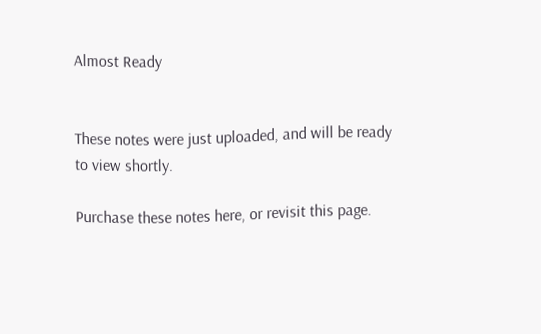Almost Ready


These notes were just uploaded, and will be ready to view shortly.

Purchase these notes here, or revisit this page.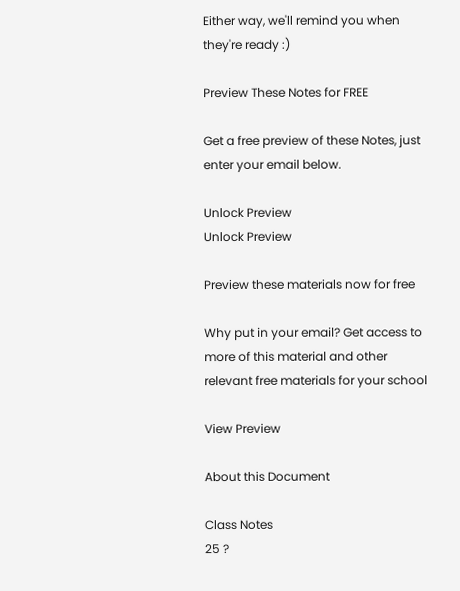Either way, we'll remind you when they're ready :)

Preview These Notes for FREE

Get a free preview of these Notes, just enter your email below.

Unlock Preview
Unlock Preview

Preview these materials now for free

Why put in your email? Get access to more of this material and other relevant free materials for your school

View Preview

About this Document

Class Notes
25 ?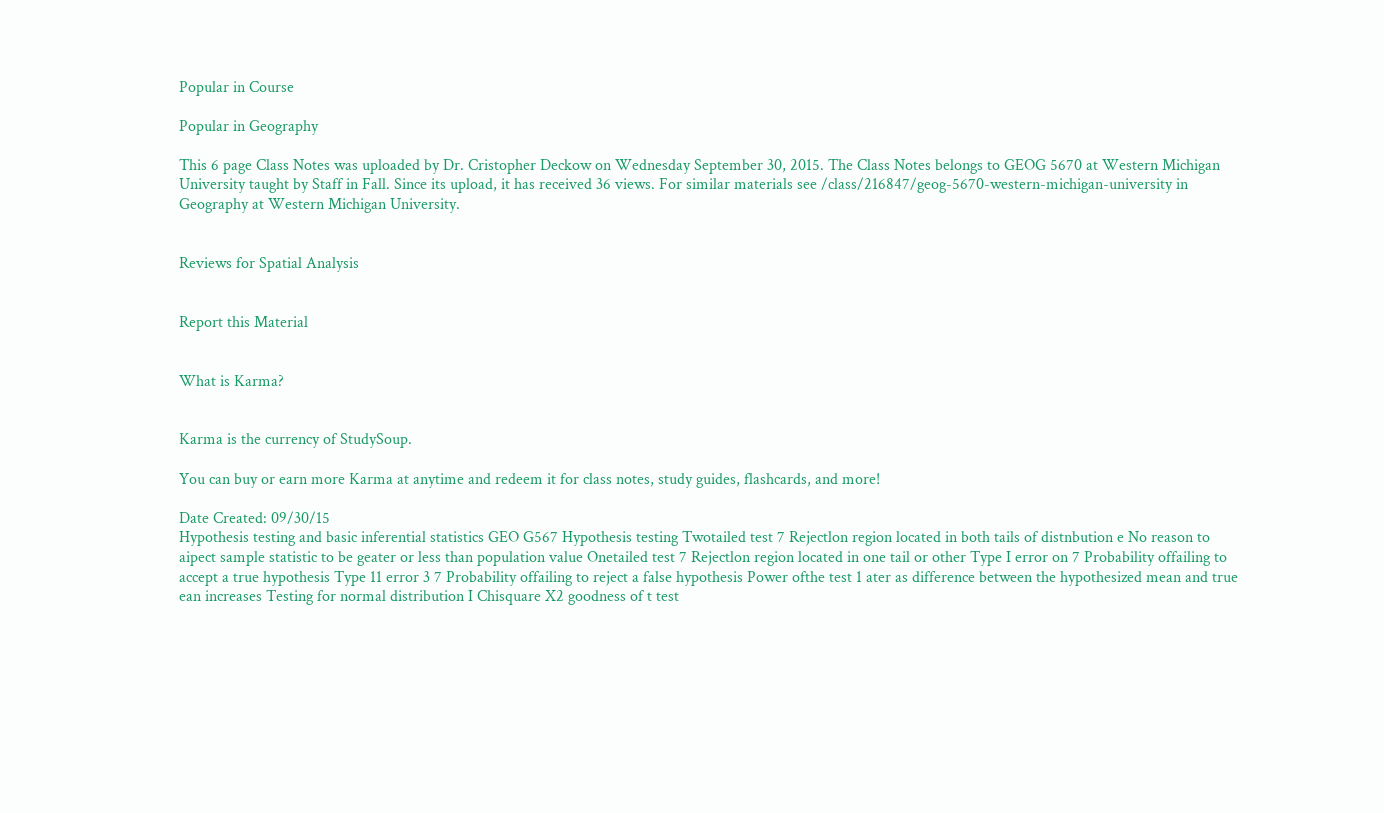Popular in Course

Popular in Geography

This 6 page Class Notes was uploaded by Dr. Cristopher Deckow on Wednesday September 30, 2015. The Class Notes belongs to GEOG 5670 at Western Michigan University taught by Staff in Fall. Since its upload, it has received 36 views. For similar materials see /class/216847/geog-5670-western-michigan-university in Geography at Western Michigan University.


Reviews for Spatial Analysis


Report this Material


What is Karma?


Karma is the currency of StudySoup.

You can buy or earn more Karma at anytime and redeem it for class notes, study guides, flashcards, and more!

Date Created: 09/30/15
Hypothesis testing and basic inferential statistics GEO G567 Hypothesis testing Twotailed test 7 Rejectlon region located in both tails of distnbution e No reason to aipect sample statistic to be geater or less than population value Onetailed test 7 Rejectlon region located in one tail or other Type I error on 7 Probability offailing to accept a true hypothesis Type 11 error 3 7 Probability offailing to reject a false hypothesis Power ofthe test 1 ater as difference between the hypothesized mean and true ean increases Testing for normal distribution I Chisquare X2 goodness of t test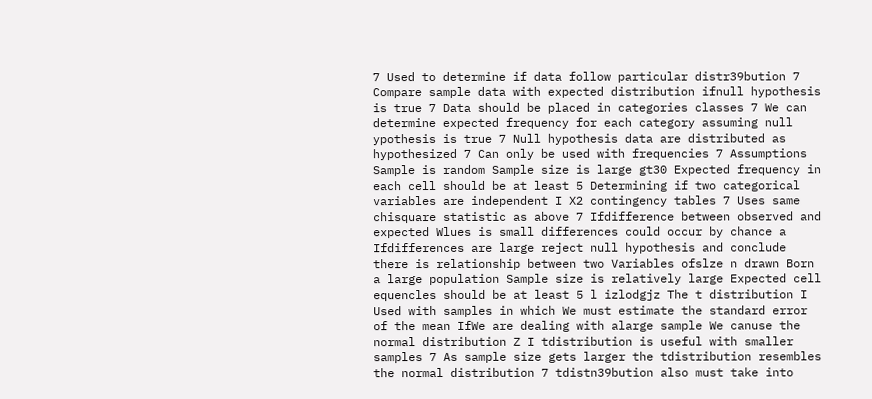7 Used to determine if data follow particular distr39bution 7 Compare sample data with expected distribution ifnull hypothesis is true 7 Data should be placed in categories classes 7 We can determine expected frequency for each category assuming null ypothesis is true 7 Null hypothesis data are distributed as hypothesized 7 Can only be used with frequencies 7 Assumptions Sample is random Sample size is large gt30 Expected frequency in each cell should be at least 5 Determining if two categorical variables are independent I X2 contingency tables 7 Uses same chisquare statistic as above 7 Ifdifference between observed and expected Wlues is small differences could occur by chance a Ifdifferences are large reject null hypothesis and conclude there is relationship between two Variables ofslze n drawn Born a large population Sample size is relatively large Expected cell equencles should be at least 5 l izlodgjz The t distribution I Used with samples in which We must estimate the standard error of the mean IfWe are dealing with alarge sample We canuse the normal distribution Z I tdistribution is useful with smaller samples 7 As sample size gets larger the tdistribution resembles the normal distribution 7 tdistn39bution also must take into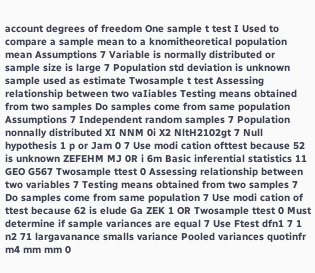account degrees of freedom One sample t test I Used to compare a sample mean to a knomitheoretical population mean Assumptions 7 Variable is normally distributed or sample size is large 7 Population std deviation is unknown sample used as estimate Twosample t test Assessing relationship between two vaIiables Testing means obtained from two samples Do samples come from same population Assumptions 7 Independent random samples 7 Population nonnally distributed XI NNM 0i X2 NltH2102gt 7 Null hypothesis 1 p or Jam 0 7 Use modi cation ofttest because 52 is unknown ZEFEHM MJ 0R i 6m Basic inferential statistics 11 GEO G567 Twosample ttest 0 Assessing relationship between two variables 7 Testing means obtained from two samples 7 Do samples come from same population 7 Use modi cation of ttest because 62 is elude Ga ZEK 1 OR Twosample ttest 0 Must determine if sample variances are equal 7 Use Ftest dfn1 7 1 n2 71 largavanance smalls variance Pooled variances quotinfr m4 mm mm 0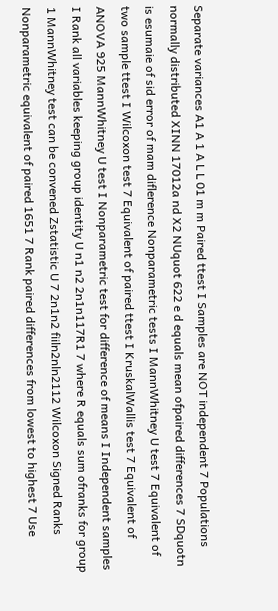Separate variances A1 A 1 A L L 01 m m Paired ttest I Samples are NOT independent 7 Populations normally distributed XINN 17012a nd X2 NUquot 622 e d equals mean ofpaired differences 7 SDquotn is esumaie of sid error of mam diflerence Nonparametric tests I MannWhitney U test 7 Equivalent of two sample ttest I Wilcoxon test 7 Equivalent of paired ttest I KruskalWallis test 7 Equivalent of ANOVA 925 MannWhitney U test I Nonparametric test for difference of means I Independent samples I Rank all variables keeping group identity U n1 n2 2n1n117R1 7 where R equals sum ofranks for group 1 MannWhitney test can be convened Zstatistic U 7 2n1n2 fiiln2nln2112 Wilcoxon Signed Ranks Nonparametric equivalent of paired 1651 7 Rank paired differences from lowest to highest 7 Use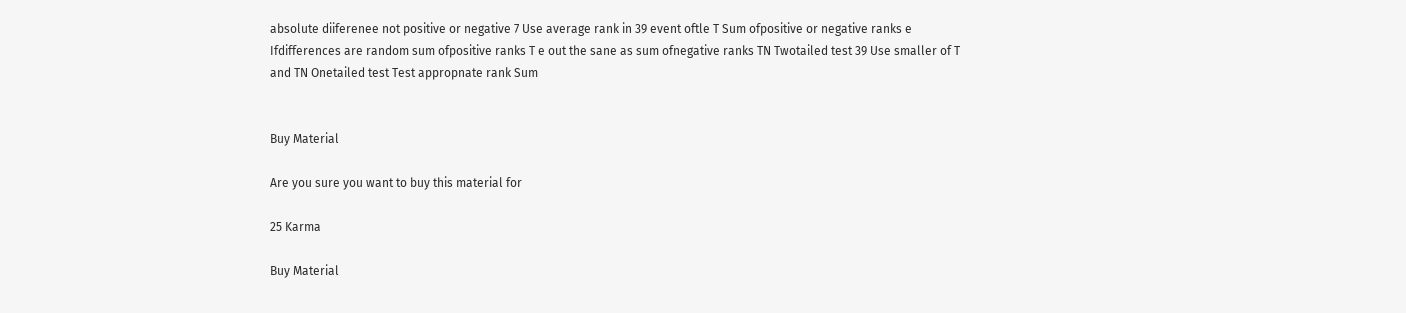absolute diiferenee not positive or negative 7 Use average rank in 39 event oftle T Sum ofpositive or negative ranks e Ifdifferences are random sum ofpositive ranks T e out the sane as sum ofnegative ranks TN Twotailed test 39 Use smaller of T and TN Onetailed test Test appropnate rank Sum


Buy Material

Are you sure you want to buy this material for

25 Karma

Buy Material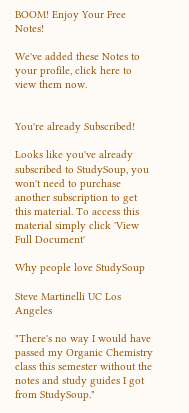BOOM! Enjoy Your Free Notes!

We've added these Notes to your profile, click here to view them now.


You're already Subscribed!

Looks like you've already subscribed to StudySoup, you won't need to purchase another subscription to get this material. To access this material simply click 'View Full Document'

Why people love StudySoup

Steve Martinelli UC Los Angeles

"There's no way I would have passed my Organic Chemistry class this semester without the notes and study guides I got from StudySoup."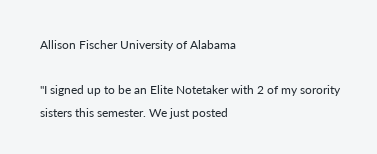Allison Fischer University of Alabama

"I signed up to be an Elite Notetaker with 2 of my sorority sisters this semester. We just posted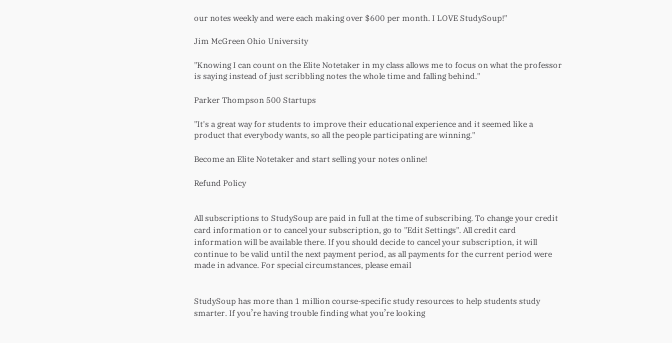our notes weekly and were each making over $600 per month. I LOVE StudySoup!"

Jim McGreen Ohio University

"Knowing I can count on the Elite Notetaker in my class allows me to focus on what the professor is saying instead of just scribbling notes the whole time and falling behind."

Parker Thompson 500 Startups

"It's a great way for students to improve their educational experience and it seemed like a product that everybody wants, so all the people participating are winning."

Become an Elite Notetaker and start selling your notes online!

Refund Policy


All subscriptions to StudySoup are paid in full at the time of subscribing. To change your credit card information or to cancel your subscription, go to "Edit Settings". All credit card information will be available there. If you should decide to cancel your subscription, it will continue to be valid until the next payment period, as all payments for the current period were made in advance. For special circumstances, please email


StudySoup has more than 1 million course-specific study resources to help students study smarter. If you’re having trouble finding what you’re looking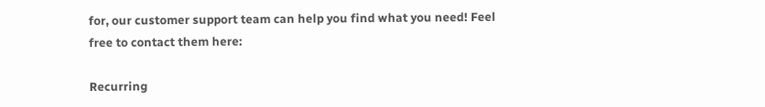for, our customer support team can help you find what you need! Feel free to contact them here:

Recurring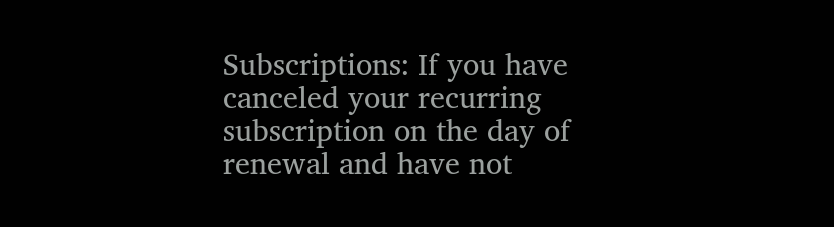Subscriptions: If you have canceled your recurring subscription on the day of renewal and have not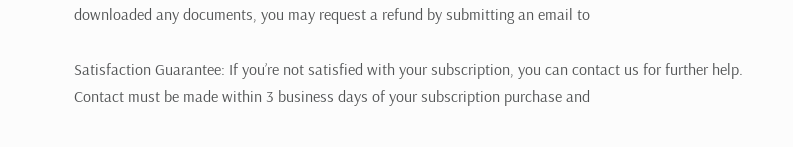downloaded any documents, you may request a refund by submitting an email to

Satisfaction Guarantee: If you’re not satisfied with your subscription, you can contact us for further help. Contact must be made within 3 business days of your subscription purchase and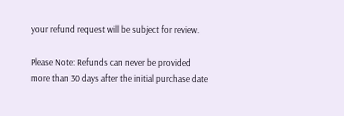your refund request will be subject for review.

Please Note: Refunds can never be provided more than 30 days after the initial purchase date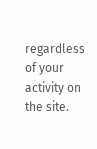regardless of your activity on the site.